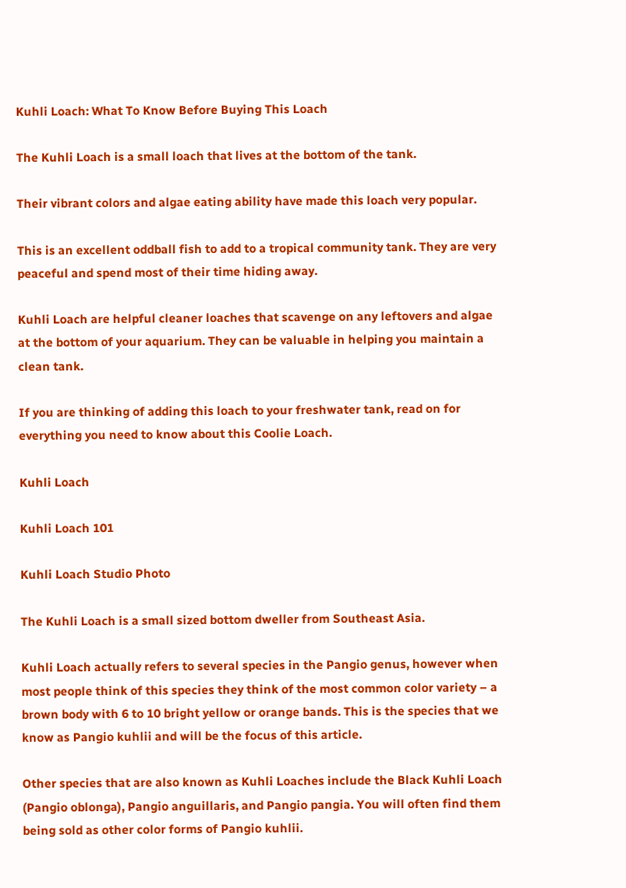Kuhli Loach: What To Know Before Buying This Loach

The Kuhli Loach is a small loach that lives at the bottom of the tank.

Their vibrant colors and algae eating ability have made this loach very popular.

This is an excellent oddball fish to add to a tropical community tank. They are very peaceful and spend most of their time hiding away.

Kuhli Loach are helpful cleaner loaches that scavenge on any leftovers and algae at the bottom of your aquarium. They can be valuable in helping you maintain a clean tank.

If you are thinking of adding this loach to your freshwater tank, read on for everything you need to know about this Coolie Loach.

Kuhli Loach

Kuhli Loach 101

Kuhli Loach Studio Photo

The Kuhli Loach is a small sized bottom dweller from Southeast Asia.

Kuhli Loach actually refers to several species in the Pangio genus, however when most people think of this species they think of the most common color variety – a brown body with 6 to 10 bright yellow or orange bands. This is the species that we know as Pangio kuhlii and will be the focus of this article.

Other species that are also known as Kuhli Loaches include the Black Kuhli Loach (Pangio oblonga), Pangio anguillaris, and Pangio pangia. You will often find them being sold as other color forms of Pangio kuhlii.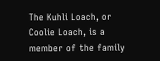The Kuhli Loach, or Coolie Loach, is a member of the family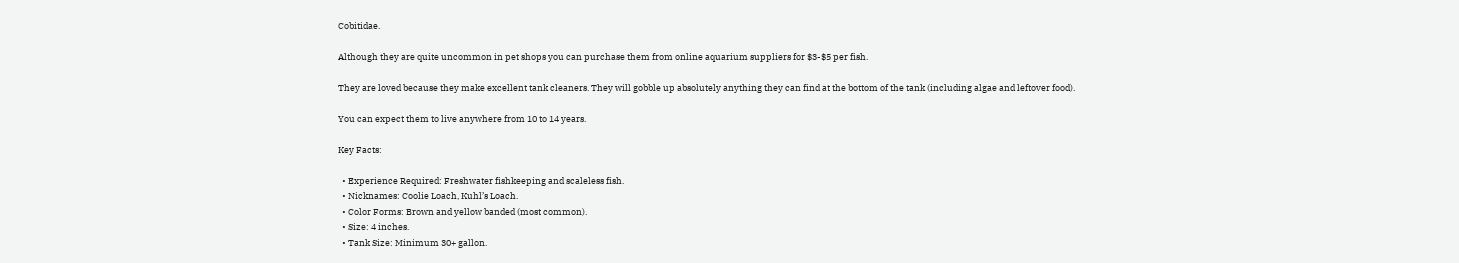Cobitidae.

Although they are quite uncommon in pet shops you can purchase them from online aquarium suppliers for $3-$5 per fish.

They are loved because they make excellent tank cleaners. They will gobble up absolutely anything they can find at the bottom of the tank (including algae and leftover food).

You can expect them to live anywhere from 10 to 14 years.

Key Facts:

  • Experience Required: Freshwater fishkeeping and scaleless fish.
  • Nicknames: Coolie Loach, Kuhl’s Loach.
  • Color Forms: Brown and yellow banded (most common).
  • Size: 4 inches.
  • Tank Size: Minimum 30+ gallon.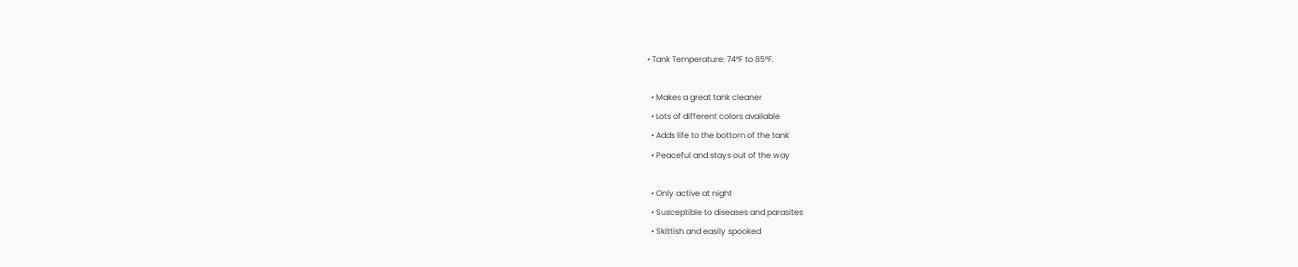• Tank Temperature: 74°F to 85°F.

  • Makes a great tank cleaner
  • Lots of different colors available
  • Adds life to the bottom of the tank
  • Peaceful and stays out of the way

  • Only active at night
  • Susceptible to diseases and parasites
  • Skittish and easily spooked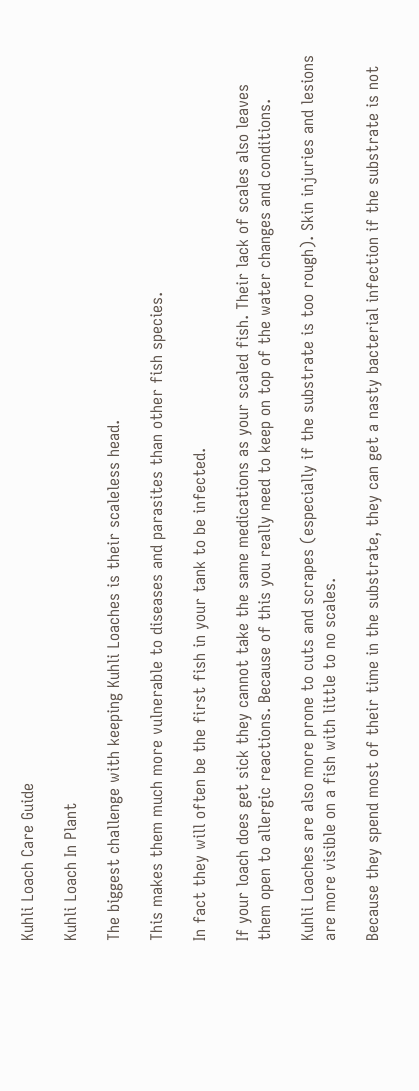Kuhli Loach Care Guide

Kuhli Loach In Plant

The biggest challenge with keeping Kuhli Loaches is their scaleless head.

This makes them much more vulnerable to diseases and parasites than other fish species.

In fact they will often be the first fish in your tank to be infected.

If your loach does get sick they cannot take the same medications as your scaled fish. Their lack of scales also leaves them open to allergic reactions. Because of this you really need to keep on top of the water changes and conditions.

Kuhli Loaches are also more prone to cuts and scrapes (especially if the substrate is too rough). Skin injuries and lesions are more visible on a fish with little to no scales.

Because they spend most of their time in the substrate, they can get a nasty bacterial infection if the substrate is not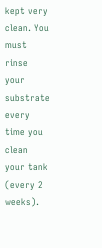kept very clean. You must rinse your substrate every time you clean your tank (every 2 weeks).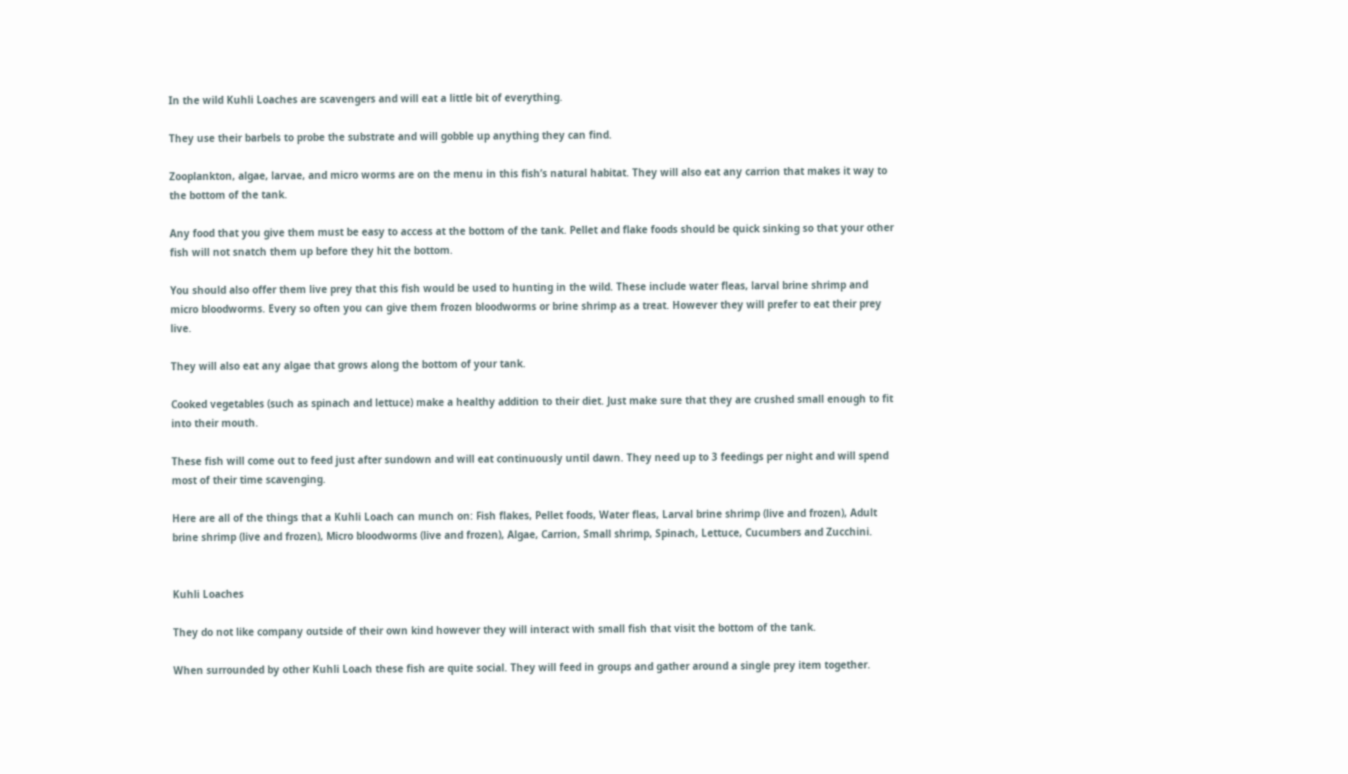In the wild Kuhli Loaches are scavengers and will eat a little bit of everything.

They use their barbels to probe the substrate and will gobble up anything they can find.

Zooplankton, algae, larvae, and micro worms are on the menu in this fish’s natural habitat. They will also eat any carrion that makes it way to the bottom of the tank.

Any food that you give them must be easy to access at the bottom of the tank. Pellet and flake foods should be quick sinking so that your other fish will not snatch them up before they hit the bottom.

You should also offer them live prey that this fish would be used to hunting in the wild. These include water fleas, larval brine shrimp and micro bloodworms. Every so often you can give them frozen bloodworms or brine shrimp as a treat. However they will prefer to eat their prey live.

They will also eat any algae that grows along the bottom of your tank.

Cooked vegetables (such as spinach and lettuce) make a healthy addition to their diet. Just make sure that they are crushed small enough to fit into their mouth.

These fish will come out to feed just after sundown and will eat continuously until dawn. They need up to 3 feedings per night and will spend most of their time scavenging.

Here are all of the things that a Kuhli Loach can munch on: Fish flakes, Pellet foods, Water fleas, Larval brine shrimp (live and frozen), Adult brine shrimp (live and frozen), Micro bloodworms (live and frozen), Algae, Carrion, Small shrimp, Spinach, Lettuce, Cucumbers and Zucchini.


Kuhli Loaches

They do not like company outside of their own kind however they will interact with small fish that visit the bottom of the tank.

When surrounded by other Kuhli Loach these fish are quite social. They will feed in groups and gather around a single prey item together.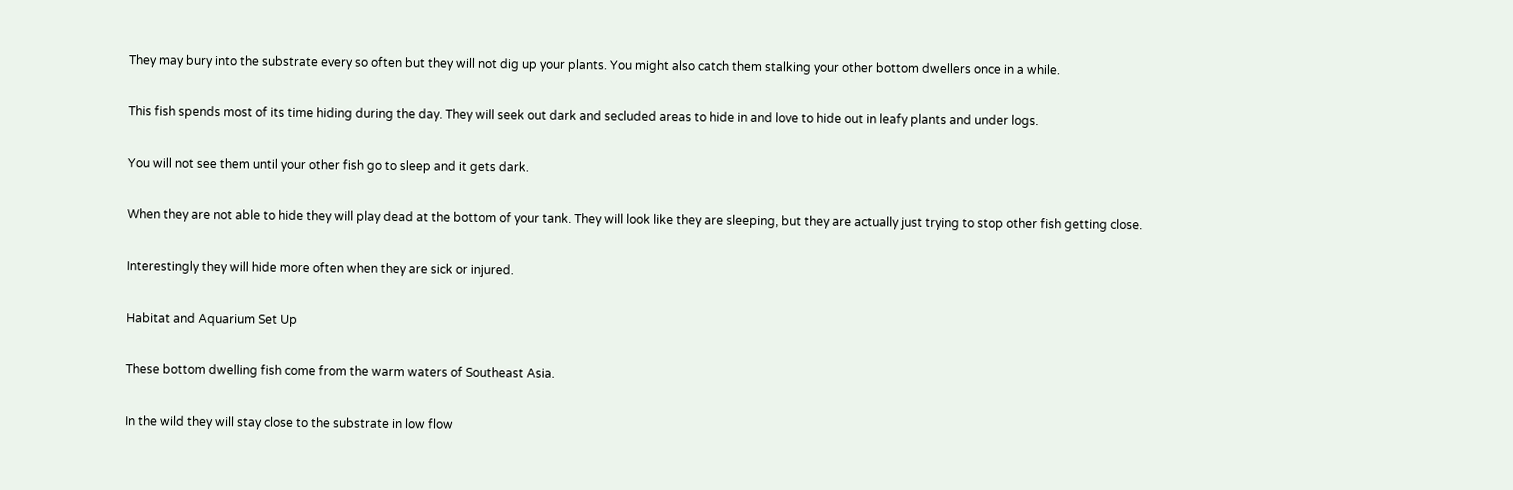They may bury into the substrate every so often but they will not dig up your plants. You might also catch them stalking your other bottom dwellers once in a while.

This fish spends most of its time hiding during the day. They will seek out dark and secluded areas to hide in and love to hide out in leafy plants and under logs.

You will not see them until your other fish go to sleep and it gets dark.

When they are not able to hide they will play dead at the bottom of your tank. They will look like they are sleeping, but they are actually just trying to stop other fish getting close.

Interestingly they will hide more often when they are sick or injured.

Habitat and Aquarium Set Up

These bottom dwelling fish come from the warm waters of Southeast Asia.

In the wild they will stay close to the substrate in low flow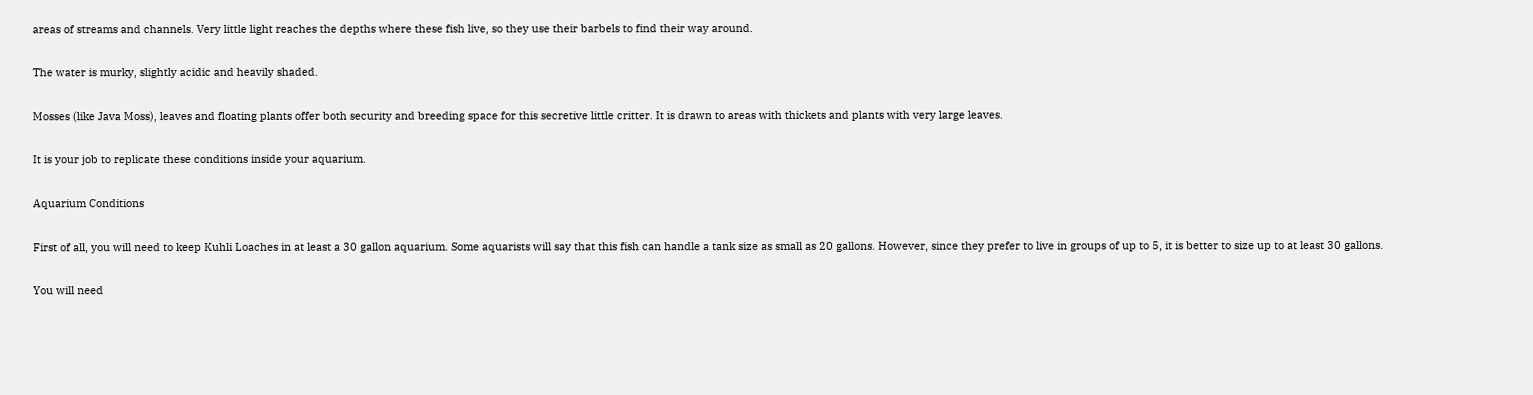areas of streams and channels. Very little light reaches the depths where these fish live, so they use their barbels to find their way around.

The water is murky, slightly acidic and heavily shaded.

Mosses (like Java Moss), leaves and floating plants offer both security and breeding space for this secretive little critter. It is drawn to areas with thickets and plants with very large leaves.

It is your job to replicate these conditions inside your aquarium.

Aquarium Conditions

First of all, you will need to keep Kuhli Loaches in at least a 30 gallon aquarium. Some aquarists will say that this fish can handle a tank size as small as 20 gallons. However, since they prefer to live in groups of up to 5, it is better to size up to at least 30 gallons.

You will need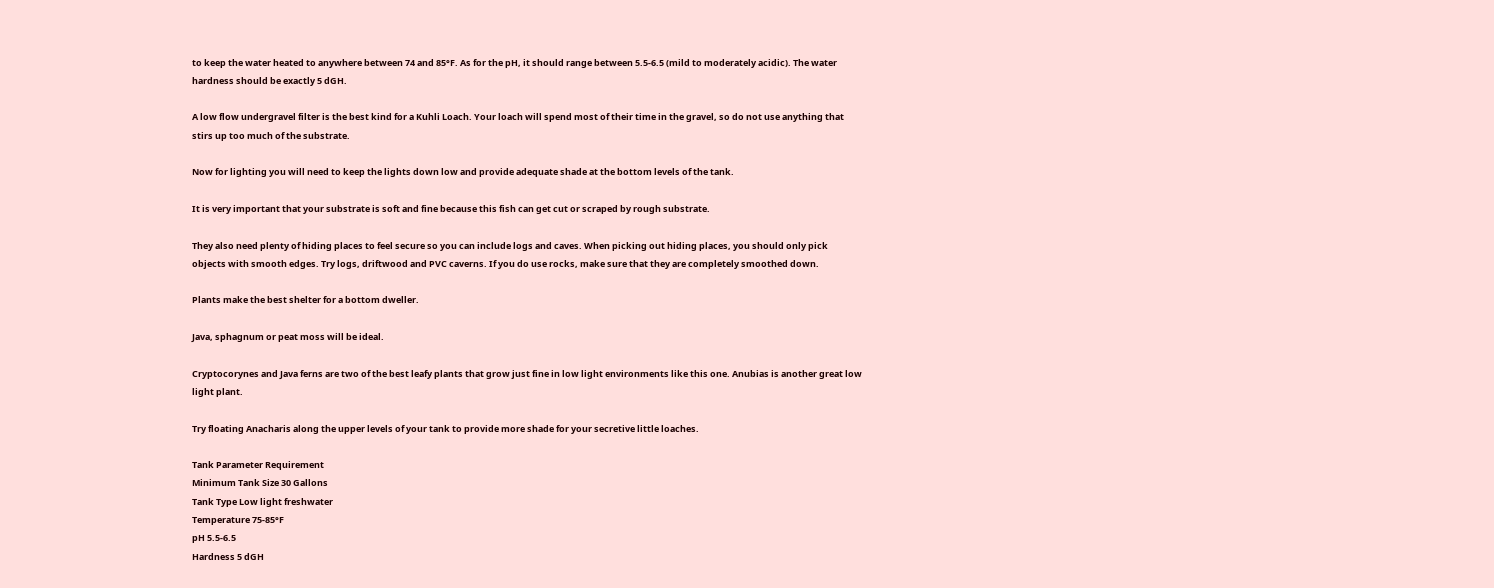to keep the water heated to anywhere between 74 and 85°F. As for the pH, it should range between 5.5-6.5 (mild to moderately acidic). The water hardness should be exactly 5 dGH.

A low flow undergravel filter is the best kind for a Kuhli Loach. Your loach will spend most of their time in the gravel, so do not use anything that stirs up too much of the substrate.

Now for lighting you will need to keep the lights down low and provide adequate shade at the bottom levels of the tank.

It is very important that your substrate is soft and fine because this fish can get cut or scraped by rough substrate.

They also need plenty of hiding places to feel secure so you can include logs and caves. When picking out hiding places, you should only pick objects with smooth edges. Try logs, driftwood and PVC caverns. If you do use rocks, make sure that they are completely smoothed down.

Plants make the best shelter for a bottom dweller.

Java, sphagnum or peat moss will be ideal.

Cryptocorynes and Java ferns are two of the best leafy plants that grow just fine in low light environments like this one. Anubias is another great low light plant.

Try floating Anacharis along the upper levels of your tank to provide more shade for your secretive little loaches.

Tank Parameter Requirement
Minimum Tank Size 30 Gallons
Tank Type Low light freshwater
Temperature 75-85°F
pH 5.5-6.5
Hardness 5 dGH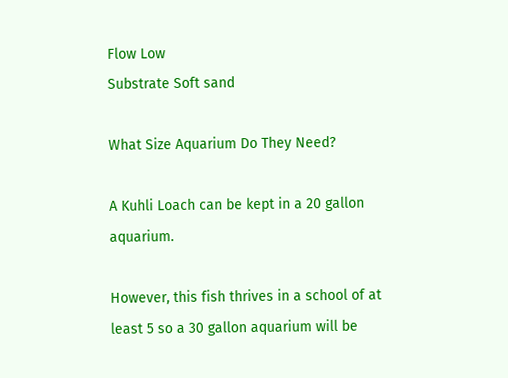Flow Low
Substrate Soft sand

What Size Aquarium Do They Need?

A Kuhli Loach can be kept in a 20 gallon aquarium.

However, this fish thrives in a school of at least 5 so a 30 gallon aquarium will be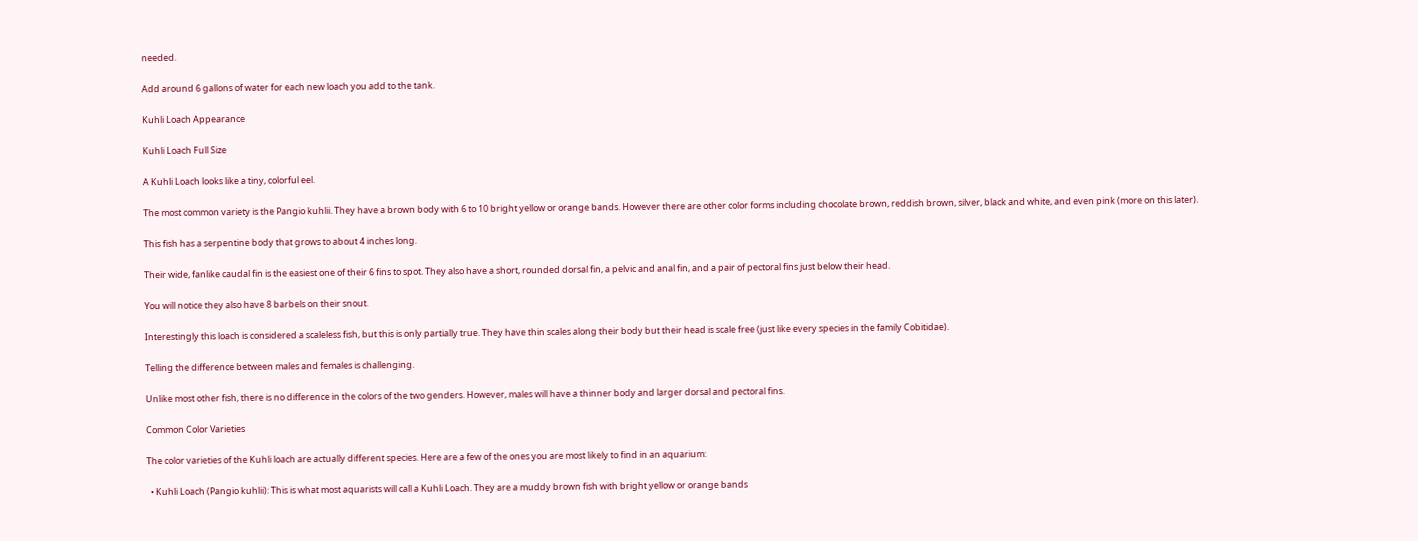needed.

Add around 6 gallons of water for each new loach you add to the tank.

Kuhli Loach Appearance

Kuhli Loach Full Size

A Kuhli Loach looks like a tiny, colorful eel.

The most common variety is the Pangio kuhlii. They have a brown body with 6 to 10 bright yellow or orange bands. However there are other color forms including chocolate brown, reddish brown, silver, black and white, and even pink (more on this later).

This fish has a serpentine body that grows to about 4 inches long.

Their wide, fanlike caudal fin is the easiest one of their 6 fins to spot. They also have a short, rounded dorsal fin, a pelvic and anal fin, and a pair of pectoral fins just below their head.

You will notice they also have 8 barbels on their snout.

Interestingly this loach is considered a scaleless fish, but this is only partially true. They have thin scales along their body but their head is scale free (just like every species in the family Cobitidae).

Telling the difference between males and females is challenging.

Unlike most other fish, there is no difference in the colors of the two genders. However, males will have a thinner body and larger dorsal and pectoral fins.

Common Color Varieties

The color varieties of the Kuhli loach are actually different species. Here are a few of the ones you are most likely to find in an aquarium:

  • Kuhli Loach (Pangio kuhlii): This is what most aquarists will call a Kuhli Loach. They are a muddy brown fish with bright yellow or orange bands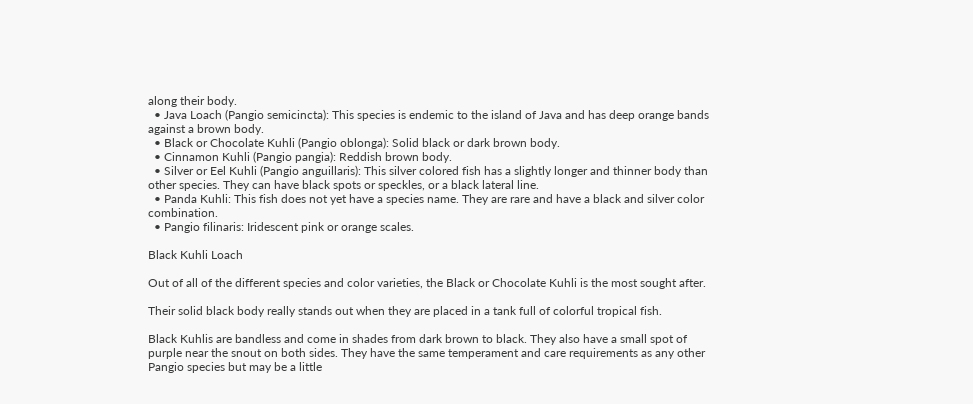along their body.
  • Java Loach (Pangio semicincta): This species is endemic to the island of Java and has deep orange bands against a brown body.
  • Black or Chocolate Kuhli (Pangio oblonga): Solid black or dark brown body.
  • Cinnamon Kuhli (Pangio pangia): Reddish brown body.
  • Silver or Eel Kuhli (Pangio anguillaris): This silver colored fish has a slightly longer and thinner body than other species. They can have black spots or speckles, or a black lateral line.
  • Panda Kuhli: This fish does not yet have a species name. They are rare and have a black and silver color combination.
  • Pangio filinaris: Iridescent pink or orange scales.

Black Kuhli Loach

Out of all of the different species and color varieties, the Black or Chocolate Kuhli is the most sought after.

Their solid black body really stands out when they are placed in a tank full of colorful tropical fish.

Black Kuhlis are bandless and come in shades from dark brown to black. They also have a small spot of purple near the snout on both sides. They have the same temperament and care requirements as any other Pangio species but may be a little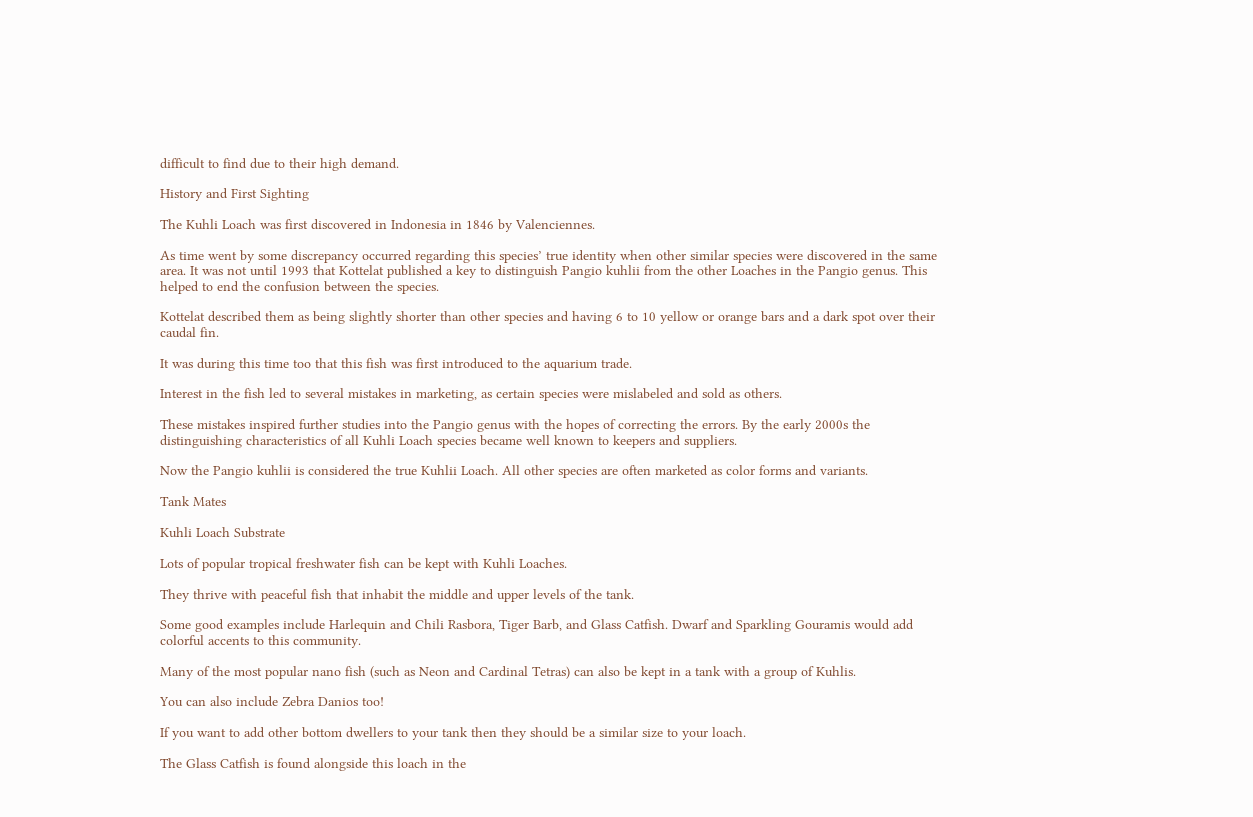difficult to find due to their high demand.

History and First Sighting

The Kuhli Loach was first discovered in Indonesia in 1846 by Valenciennes.

As time went by some discrepancy occurred regarding this species’ true identity when other similar species were discovered in the same area. It was not until 1993 that Kottelat published a key to distinguish Pangio kuhlii from the other Loaches in the Pangio genus. This helped to end the confusion between the species.

Kottelat described them as being slightly shorter than other species and having 6 to 10 yellow or orange bars and a dark spot over their caudal fin.

It was during this time too that this fish was first introduced to the aquarium trade.

Interest in the fish led to several mistakes in marketing, as certain species were mislabeled and sold as others.

These mistakes inspired further studies into the Pangio genus with the hopes of correcting the errors. By the early 2000s the distinguishing characteristics of all Kuhli Loach species became well known to keepers and suppliers.

Now the Pangio kuhlii is considered the true Kuhlii Loach. All other species are often marketed as color forms and variants.

Tank Mates

Kuhli Loach Substrate

Lots of popular tropical freshwater fish can be kept with Kuhli Loaches.

They thrive with peaceful fish that inhabit the middle and upper levels of the tank.

Some good examples include Harlequin and Chili Rasbora, Tiger Barb, and Glass Catfish. Dwarf and Sparkling Gouramis would add colorful accents to this community.

Many of the most popular nano fish (such as Neon and Cardinal Tetras) can also be kept in a tank with a group of Kuhlis.

You can also include Zebra Danios too!

If you want to add other bottom dwellers to your tank then they should be a similar size to your loach.

The Glass Catfish is found alongside this loach in the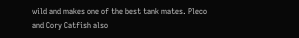wild and makes one of the best tank mates. Pleco and Cory Catfish also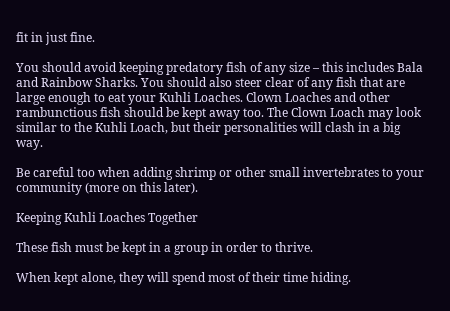fit in just fine.

You should avoid keeping predatory fish of any size – this includes Bala and Rainbow Sharks. You should also steer clear of any fish that are large enough to eat your Kuhli Loaches. Clown Loaches and other rambunctious fish should be kept away too. The Clown Loach may look similar to the Kuhli Loach, but their personalities will clash in a big way.

Be careful too when adding shrimp or other small invertebrates to your community (more on this later).

Keeping Kuhli Loaches Together

These fish must be kept in a group in order to thrive.

When kept alone, they will spend most of their time hiding.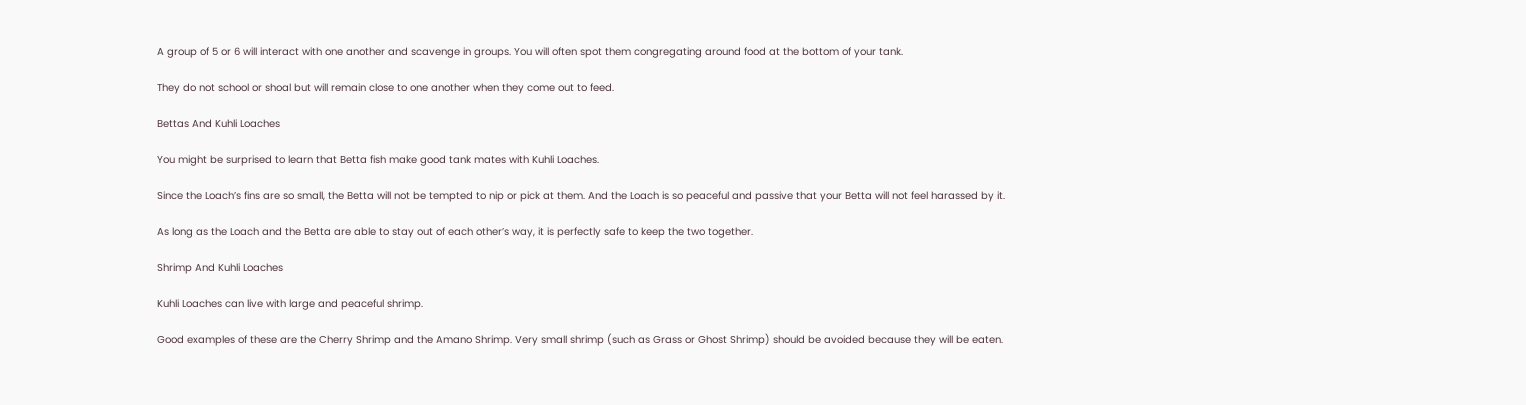A group of 5 or 6 will interact with one another and scavenge in groups. You will often spot them congregating around food at the bottom of your tank.

They do not school or shoal but will remain close to one another when they come out to feed.

Bettas And Kuhli Loaches

You might be surprised to learn that Betta fish make good tank mates with Kuhli Loaches.

Since the Loach’s fins are so small, the Betta will not be tempted to nip or pick at them. And the Loach is so peaceful and passive that your Betta will not feel harassed by it.

As long as the Loach and the Betta are able to stay out of each other’s way, it is perfectly safe to keep the two together.

Shrimp And Kuhli Loaches

Kuhli Loaches can live with large and peaceful shrimp.

Good examples of these are the Cherry Shrimp and the Amano Shrimp. Very small shrimp (such as Grass or Ghost Shrimp) should be avoided because they will be eaten.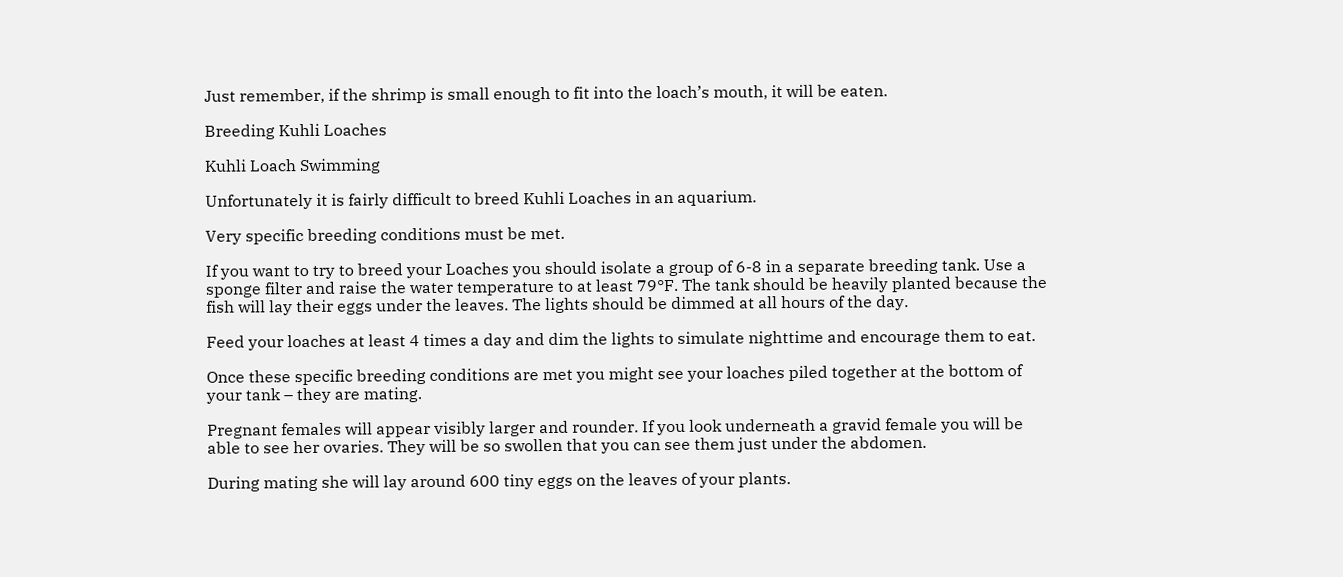Just remember, if the shrimp is small enough to fit into the loach’s mouth, it will be eaten.

Breeding Kuhli Loaches

Kuhli Loach Swimming

Unfortunately it is fairly difficult to breed Kuhli Loaches in an aquarium.

Very specific breeding conditions must be met.

If you want to try to breed your Loaches you should isolate a group of 6-8 in a separate breeding tank. Use a sponge filter and raise the water temperature to at least 79°F. The tank should be heavily planted because the fish will lay their eggs under the leaves. The lights should be dimmed at all hours of the day.

Feed your loaches at least 4 times a day and dim the lights to simulate nighttime and encourage them to eat.

Once these specific breeding conditions are met you might see your loaches piled together at the bottom of your tank – they are mating.

Pregnant females will appear visibly larger and rounder. If you look underneath a gravid female you will be able to see her ovaries. They will be so swollen that you can see them just under the abdomen.

During mating she will lay around 600 tiny eggs on the leaves of your plants.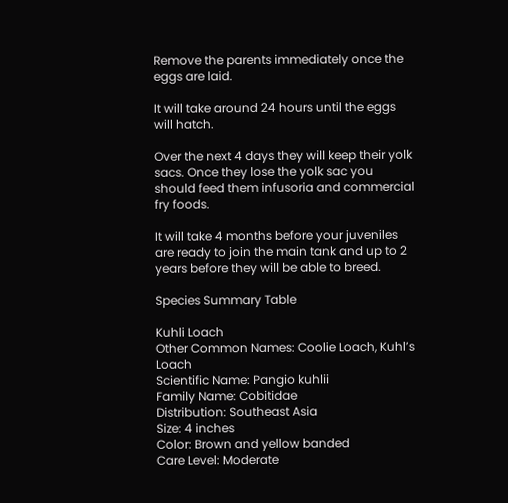Remove the parents immediately once the eggs are laid.

It will take around 24 hours until the eggs will hatch.

Over the next 4 days they will keep their yolk sacs. Once they lose the yolk sac you should feed them infusoria and commercial fry foods.

It will take 4 months before your juveniles are ready to join the main tank and up to 2 years before they will be able to breed.

Species Summary Table

Kuhli Loach
Other Common Names: Coolie Loach, Kuhl’s Loach
Scientific Name: Pangio kuhlii
Family Name: Cobitidae
Distribution: Southeast Asia
Size: 4 inches
Color: Brown and yellow banded
Care Level: Moderate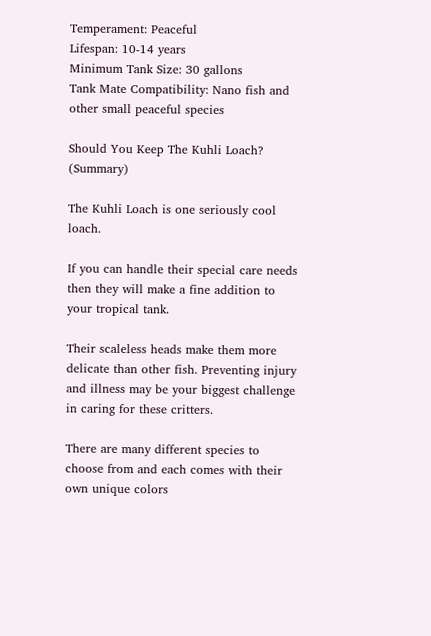Temperament: Peaceful
Lifespan: 10-14 years
Minimum Tank Size: 30 gallons
Tank Mate Compatibility: Nano fish and other small peaceful species

Should You Keep The Kuhli Loach? (Summary)

The Kuhli Loach is one seriously cool loach.

If you can handle their special care needs then they will make a fine addition to your tropical tank.

Their scaleless heads make them more delicate than other fish. Preventing injury and illness may be your biggest challenge in caring for these critters.

There are many different species to choose from and each comes with their own unique colors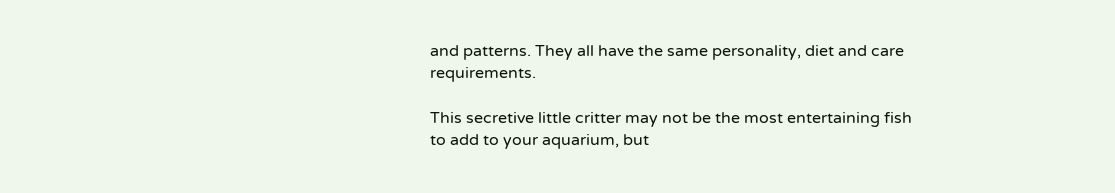and patterns. They all have the same personality, diet and care requirements.

This secretive little critter may not be the most entertaining fish to add to your aquarium, but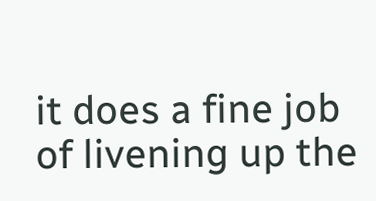it does a fine job of livening up the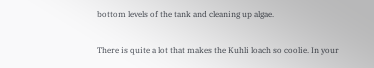bottom levels of the tank and cleaning up algae.

There is quite a lot that makes the Kuhli loach so coolie. In your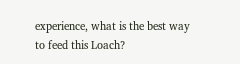experience, what is the best way to feed this Loach?